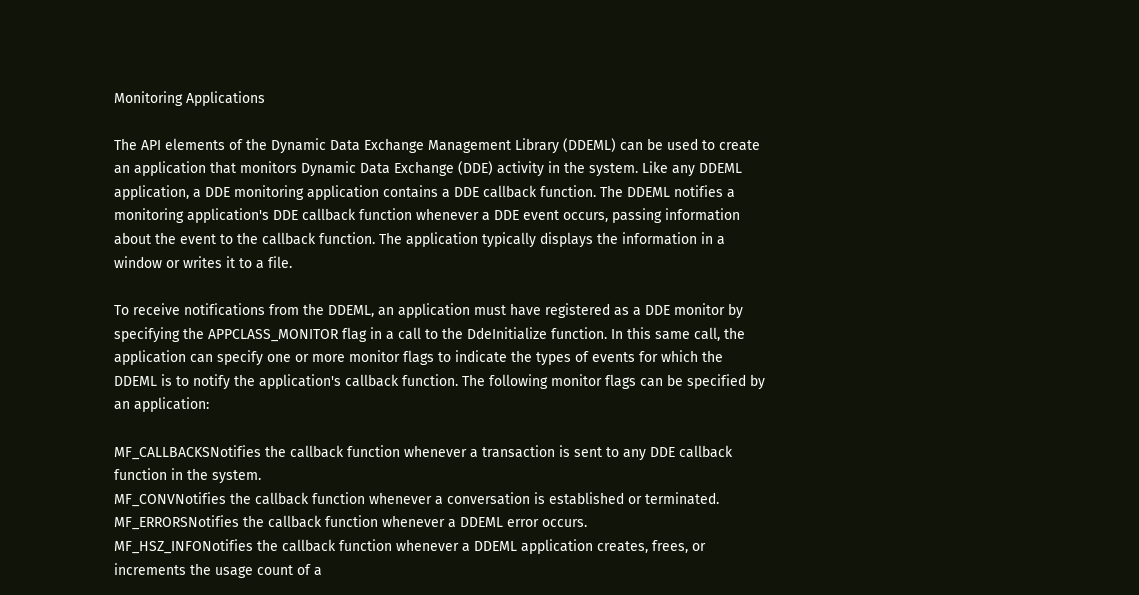Monitoring Applications

The API elements of the Dynamic Data Exchange Management Library (DDEML) can be used to create an application that monitors Dynamic Data Exchange (DDE) activity in the system. Like any DDEML application, a DDE monitoring application contains a DDE callback function. The DDEML notifies a monitoring application's DDE callback function whenever a DDE event occurs, passing information about the event to the callback function. The application typically displays the information in a window or writes it to a file.

To receive notifications from the DDEML, an application must have registered as a DDE monitor by specifying the APPCLASS_MONITOR flag in a call to the DdeInitialize function. In this same call, the application can specify one or more monitor flags to indicate the types of events for which the DDEML is to notify the application's callback function. The following monitor flags can be specified by an application:

MF_CALLBACKSNotifies the callback function whenever a transaction is sent to any DDE callback function in the system.
MF_CONVNotifies the callback function whenever a conversation is established or terminated.
MF_ERRORSNotifies the callback function whenever a DDEML error occurs.
MF_HSZ_INFONotifies the callback function whenever a DDEML application creates, frees, or increments the usage count of a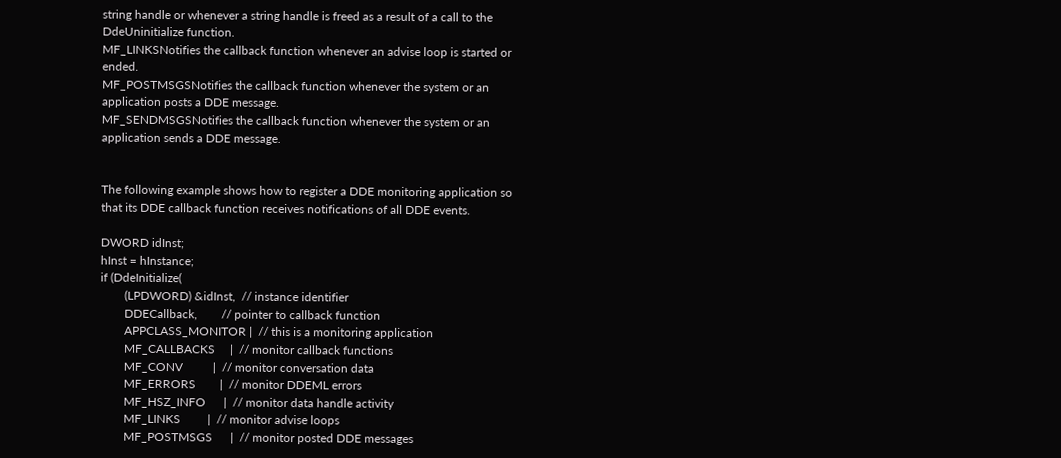string handle or whenever a string handle is freed as a result of a call to the DdeUninitialize function.
MF_LINKSNotifies the callback function whenever an advise loop is started or ended.
MF_POSTMSGSNotifies the callback function whenever the system or an application posts a DDE message.
MF_SENDMSGSNotifies the callback function whenever the system or an application sends a DDE message.


The following example shows how to register a DDE monitoring application so that its DDE callback function receives notifications of all DDE events.

DWORD idInst;
hInst = hInstance;
if (DdeInitialize(
        (LPDWORD) &idInst,  // instance identifier
        DDECallback,        // pointer to callback function
        APPCLASS_MONITOR |  // this is a monitoring application
        MF_CALLBACKS     |  // monitor callback functions
        MF_CONV          |  // monitor conversation data
        MF_ERRORS        |  // monitor DDEML errors
        MF_HSZ_INFO      |  // monitor data handle activity
        MF_LINKS         |  // monitor advise loops
        MF_POSTMSGS      |  // monitor posted DDE messages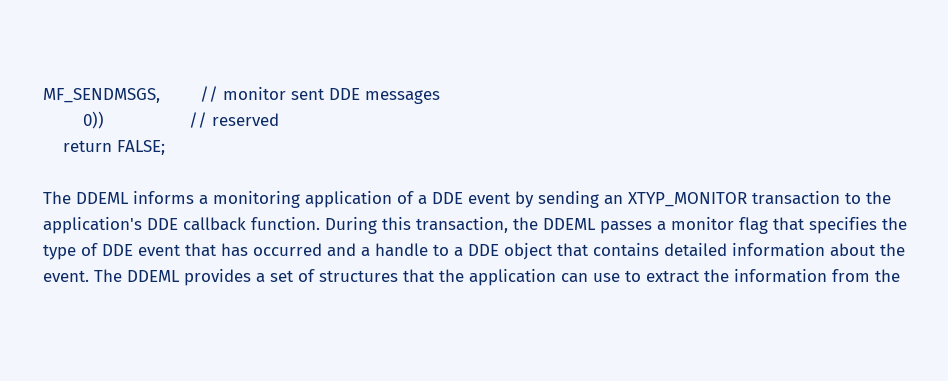MF_SENDMSGS,        // monitor sent DDE messages
        0))                 // reserved
    return FALSE;

The DDEML informs a monitoring application of a DDE event by sending an XTYP_MONITOR transaction to the application's DDE callback function. During this transaction, the DDEML passes a monitor flag that specifies the type of DDE event that has occurred and a handle to a DDE object that contains detailed information about the event. The DDEML provides a set of structures that the application can use to extract the information from the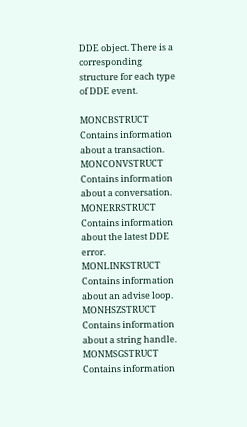DDE object. There is a corresponding structure for each type of DDE event.

MONCBSTRUCT Contains information about a transaction.
MONCONVSTRUCT Contains information about a conversation.
MONERRSTRUCT Contains information about the latest DDE error.
MONLINKSTRUCT Contains information about an advise loop.
MONHSZSTRUCT Contains information about a string handle.
MONMSGSTRUCT Contains information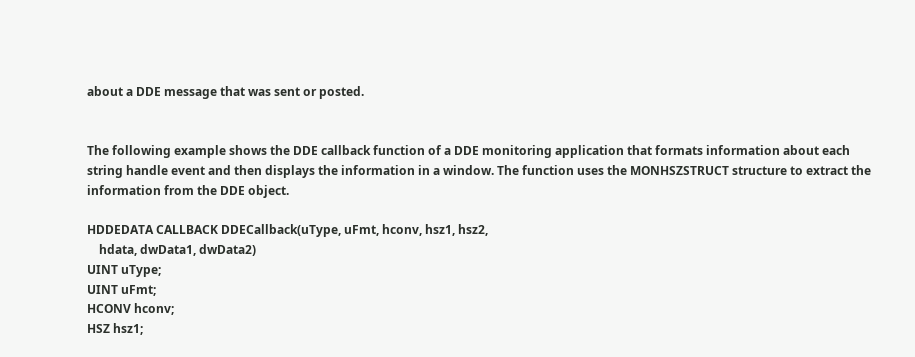about a DDE message that was sent or posted.


The following example shows the DDE callback function of a DDE monitoring application that formats information about each string handle event and then displays the information in a window. The function uses the MONHSZSTRUCT structure to extract the information from the DDE object.

HDDEDATA CALLBACK DDECallback(uType, uFmt, hconv, hsz1, hsz2,
    hdata, dwData1, dwData2)
UINT uType;
UINT uFmt;
HCONV hconv;
HSZ hsz1;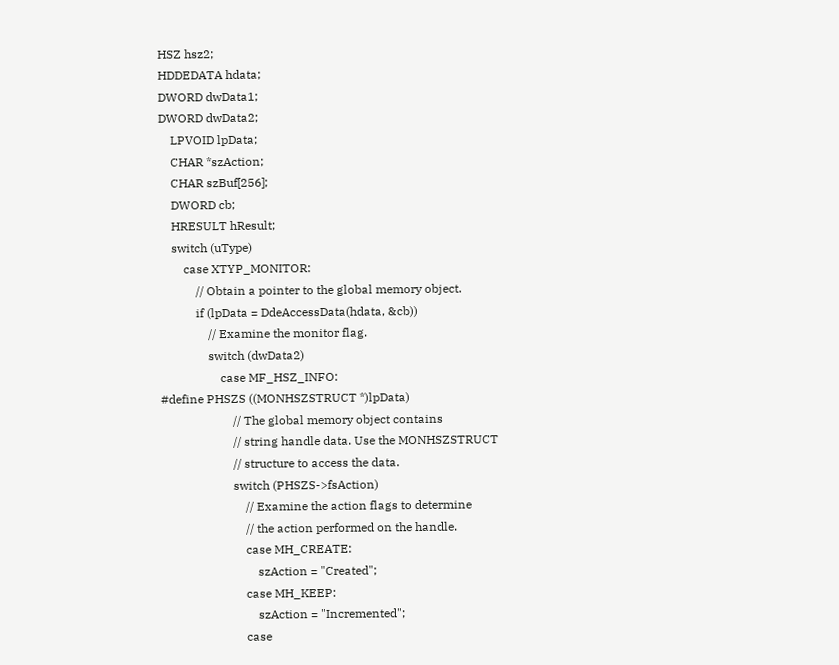HSZ hsz2;
HDDEDATA hdata;
DWORD dwData1;
DWORD dwData2;
    LPVOID lpData;
    CHAR *szAction;
    CHAR szBuf[256];
    DWORD cb;
    HRESULT hResult;
    switch (uType)
        case XTYP_MONITOR:
            // Obtain a pointer to the global memory object.
            if (lpData = DdeAccessData(hdata, &cb))
                // Examine the monitor flag.
                switch (dwData2)
                    case MF_HSZ_INFO:
#define PHSZS ((MONHSZSTRUCT *)lpData)
                        // The global memory object contains
                        // string handle data. Use the MONHSZSTRUCT
                        // structure to access the data.
                        switch (PHSZS->fsAction)
                            // Examine the action flags to determine
                            // the action performed on the handle.
                            case MH_CREATE:
                                szAction = "Created";
                            case MH_KEEP:
                                szAction = "Incremented";
                            case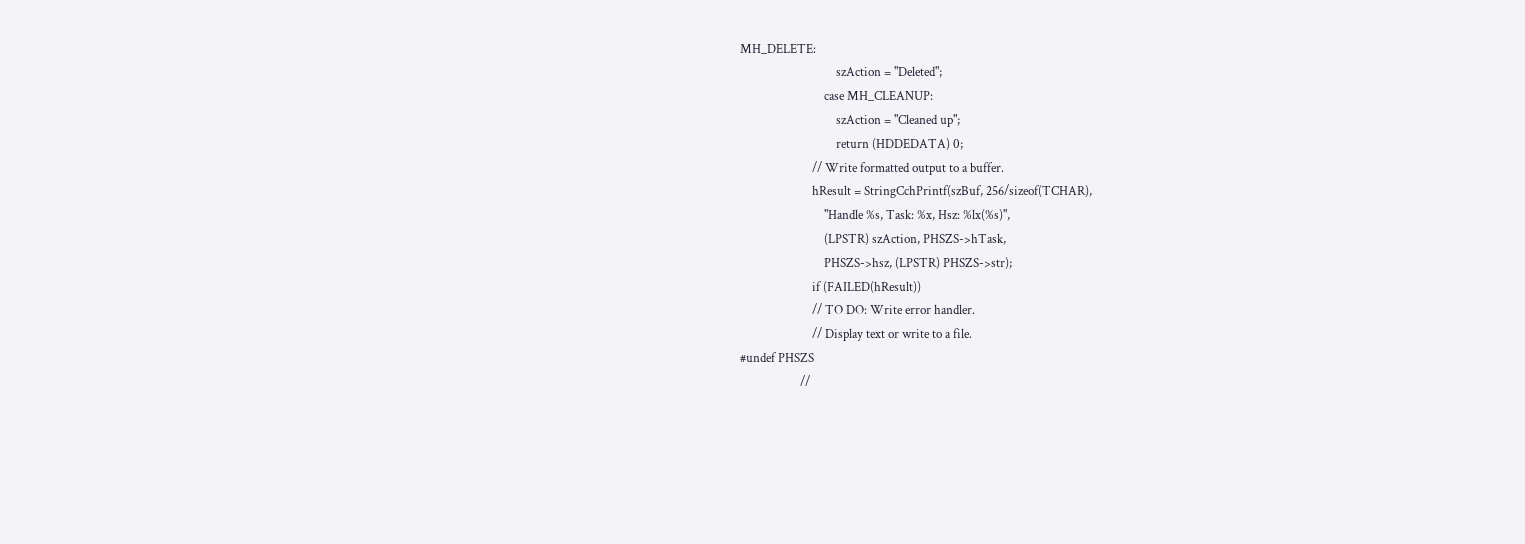MH_DELETE:
                                szAction = "Deleted";
                            case MH_CLEANUP:
                                szAction = "Cleaned up";
                                return (HDDEDATA) 0;
                        // Write formatted output to a buffer.
                        hResult = StringCchPrintf(szBuf, 256/sizeof(TCHAR),
                            "Handle %s, Task: %x, Hsz: %lx(%s)",
                            (LPSTR) szAction, PHSZS->hTask,
                            PHSZS->hsz, (LPSTR) PHSZS->str);
                        if (FAILED(hResult))
                        // TO DO: Write error handler.
                        // Display text or write to a file.
#undef PHSZS
                    //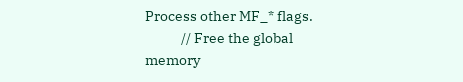Process other MF_* flags.
            // Free the global memory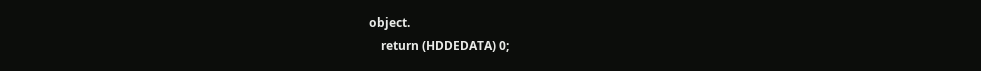object.
    return (HDDEDATA) 0;